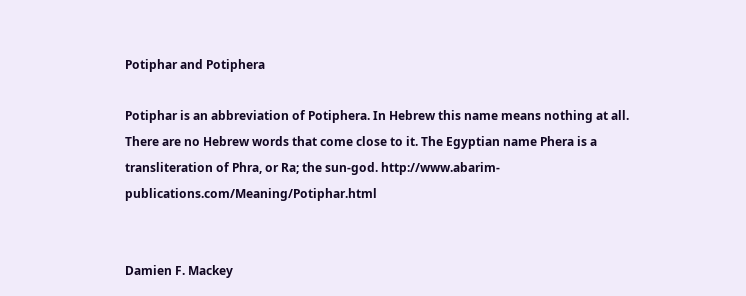Potiphar and Potiphera

Potiphar is an abbreviation of Potiphera. In Hebrew this name means nothing at all. There are no Hebrew words that come close to it. The Egyptian name Phera is a transliteration of Phra, or Ra; the sun-god. http://www.abarim-publications.com/Meaning/Potiphar.html


Damien F. Mackey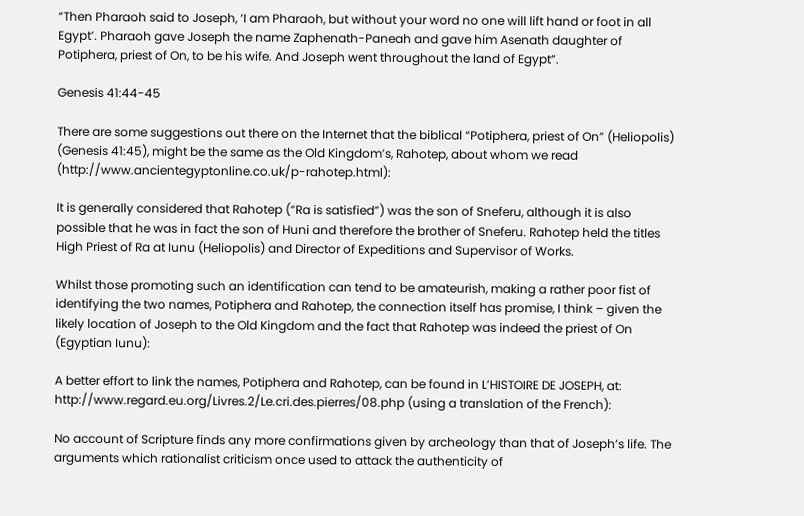“Then Pharaoh said to Joseph, ‘I am Pharaoh, but without your word no one will lift hand or foot in all Egypt’. Pharaoh gave Joseph the name Zaphenath-Paneah and gave him Asenath daughter of Potiphera, priest of On, to be his wife. And Joseph went throughout the land of Egypt”.

Genesis 41:44-45

There are some suggestions out there on the Internet that the biblical “Potiphera, priest of On” (Heliopolis) (Genesis 41:45), might be the same as the Old Kingdom’s, Rahotep, about whom we read (http://www.ancientegyptonline.co.uk/p-rahotep.html):

It is generally considered that Rahotep (“Ra is satisfied”) was the son of Sneferu, although it is also possible that he was in fact the son of Huni and therefore the brother of Sneferu. Rahotep held the titles High Priest of Ra at Iunu (Heliopolis) and Director of Expeditions and Supervisor of Works.

Whilst those promoting such an identification can tend to be amateurish, making a rather poor fist of identifying the two names, Potiphera and Rahotep, the connection itself has promise, I think – given the likely location of Joseph to the Old Kingdom and the fact that Rahotep was indeed the priest of On (Egyptian Iunu):

A better effort to link the names, Potiphera and Rahotep, can be found in L’HISTOIRE DE JOSEPH, at: http://www.regard.eu.org/Livres.2/Le.cri.des.pierres/08.php (using a translation of the French):

No account of Scripture finds any more confirmations given by archeology than that of Joseph’s life. The arguments which rationalist criticism once used to attack the authenticity of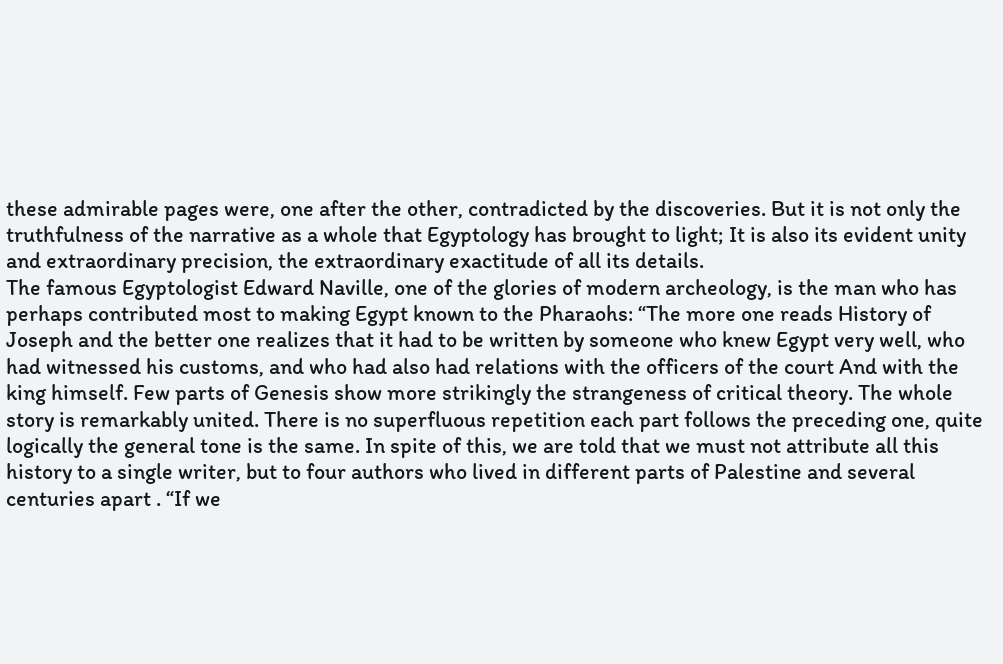these admirable pages were, one after the other, contradicted by the discoveries. But it is not only the truthfulness of the narrative as a whole that Egyptology has brought to light; It is also its evident unity and extraordinary precision, the extraordinary exactitude of all its details.
The famous Egyptologist Edward Naville, one of the glories of modern archeology, is the man who has perhaps contributed most to making Egypt known to the Pharaohs: “The more one reads History of Joseph and the better one realizes that it had to be written by someone who knew Egypt very well, who had witnessed his customs, and who had also had relations with the officers of the court And with the king himself. Few parts of Genesis show more strikingly the strangeness of critical theory. The whole story is remarkably united. There is no superfluous repetition each part follows the preceding one, quite logically the general tone is the same. In spite of this, we are told that we must not attribute all this history to a single writer, but to four authors who lived in different parts of Palestine and several centuries apart . “If we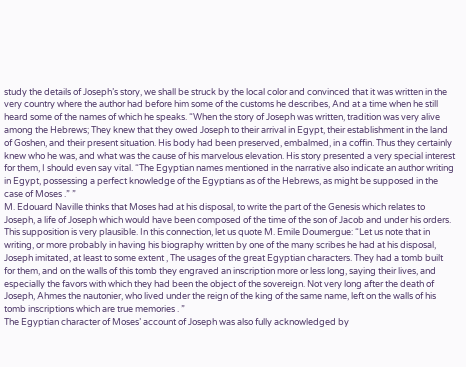study the details of Joseph’s story, we shall be struck by the local color and convinced that it was written in the very country where the author had before him some of the customs he describes, And at a time when he still heard some of the names of which he speaks. “When the story of Joseph was written, tradition was very alive among the Hebrews; They knew that they owed Joseph to their arrival in Egypt, their establishment in the land of Goshen, and their present situation. His body had been preserved, embalmed, in a coffin. Thus they certainly knew who he was, and what was the cause of his marvelous elevation. His story presented a very special interest for them, I should even say vital. “The Egyptian names mentioned in the narrative also indicate an author writing in Egypt, possessing a perfect knowledge of the Egyptians as of the Hebrews, as might be supposed in the case of Moses .” ”
M. Edouard Naville thinks that Moses had at his disposal, to write the part of the Genesis which relates to Joseph, a life of Joseph which would have been composed of the time of the son of Jacob and under his orders. This supposition is very plausible. In this connection, let us quote M. Emile Doumergue: “Let us note that in writing, or more probably in having his biography written by one of the many scribes he had at his disposal, Joseph imitated, at least to some extent , The usages of the great Egyptian characters. They had a tomb built for them, and on the walls of this tomb they engraved an inscription more or less long, saying their lives, and especially the favors with which they had been the object of the sovereign. Not very long after the death of Joseph, Ahmes the nautonier, who lived under the reign of the king of the same name, left on the walls of his tomb inscriptions which are true memories . ”
The Egyptian character of Moses’ account of Joseph was also fully acknowledged by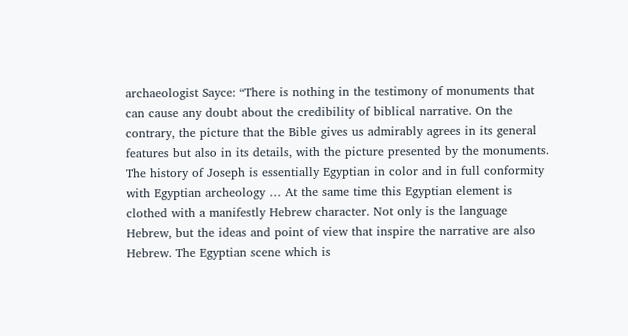archaeologist Sayce: “There is nothing in the testimony of monuments that can cause any doubt about the credibility of biblical narrative. On the contrary, the picture that the Bible gives us admirably agrees in its general features but also in its details, with the picture presented by the monuments. The history of Joseph is essentially Egyptian in color and in full conformity with Egyptian archeology … At the same time this Egyptian element is clothed with a manifestly Hebrew character. Not only is the language Hebrew, but the ideas and point of view that inspire the narrative are also Hebrew. The Egyptian scene which is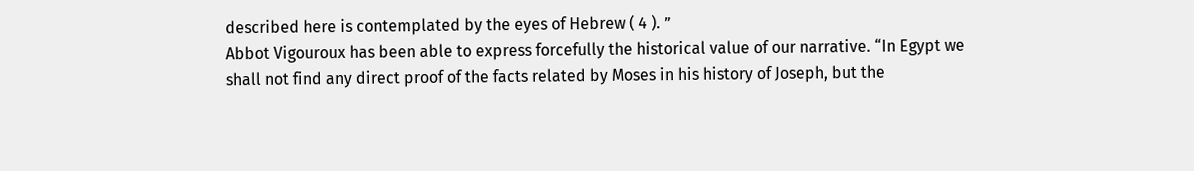described here is contemplated by the eyes of Hebrew ( 4 ). ”
Abbot Vigouroux has been able to express forcefully the historical value of our narrative. “In Egypt we shall not find any direct proof of the facts related by Moses in his history of Joseph, but the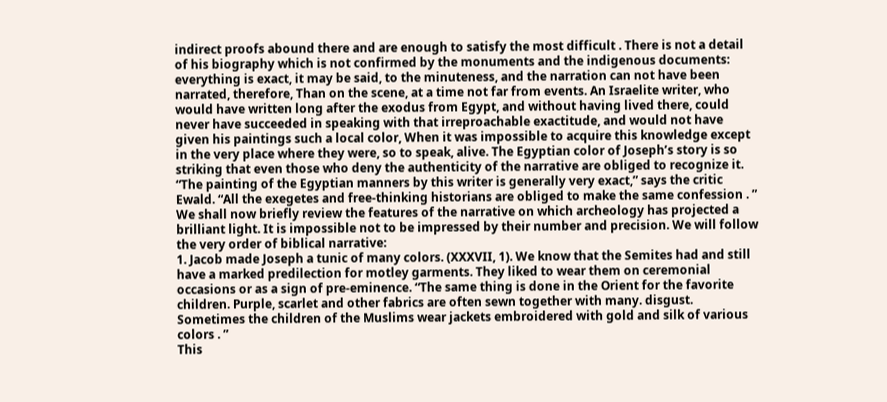indirect proofs abound there and are enough to satisfy the most difficult . There is not a detail of his biography which is not confirmed by the monuments and the indigenous documents: everything is exact, it may be said, to the minuteness, and the narration can not have been narrated, therefore, Than on the scene, at a time not far from events. An Israelite writer, who would have written long after the exodus from Egypt, and without having lived there, could never have succeeded in speaking with that irreproachable exactitude, and would not have given his paintings such a local color, When it was impossible to acquire this knowledge except in the very place where they were, so to speak, alive. The Egyptian color of Joseph’s story is so striking that even those who deny the authenticity of the narrative are obliged to recognize it. “The painting of the Egyptian manners by this writer is generally very exact,” says the critic Ewald. “All the exegetes and free-thinking historians are obliged to make the same confession . ”
We shall now briefly review the features of the narrative on which archeology has projected a brilliant light. It is impossible not to be impressed by their number and precision. We will follow the very order of biblical narrative:
1. Jacob made Joseph a tunic of many colors. (XXXVII, 1). We know that the Semites had and still have a marked predilection for motley garments. They liked to wear them on ceremonial occasions or as a sign of pre-eminence. “The same thing is done in the Orient for the favorite children. Purple, scarlet and other fabrics are often sewn together with many. disgust. Sometimes the children of the Muslims wear jackets embroidered with gold and silk of various colors . ”
This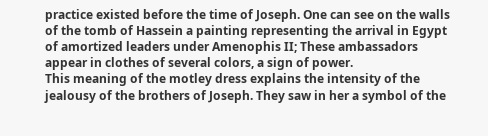practice existed before the time of Joseph. One can see on the walls of the tomb of Hassein a painting representing the arrival in Egypt of amortized leaders under Amenophis II; These ambassadors appear in clothes of several colors, a sign of power.
This meaning of the motley dress explains the intensity of the jealousy of the brothers of Joseph. They saw in her a symbol of the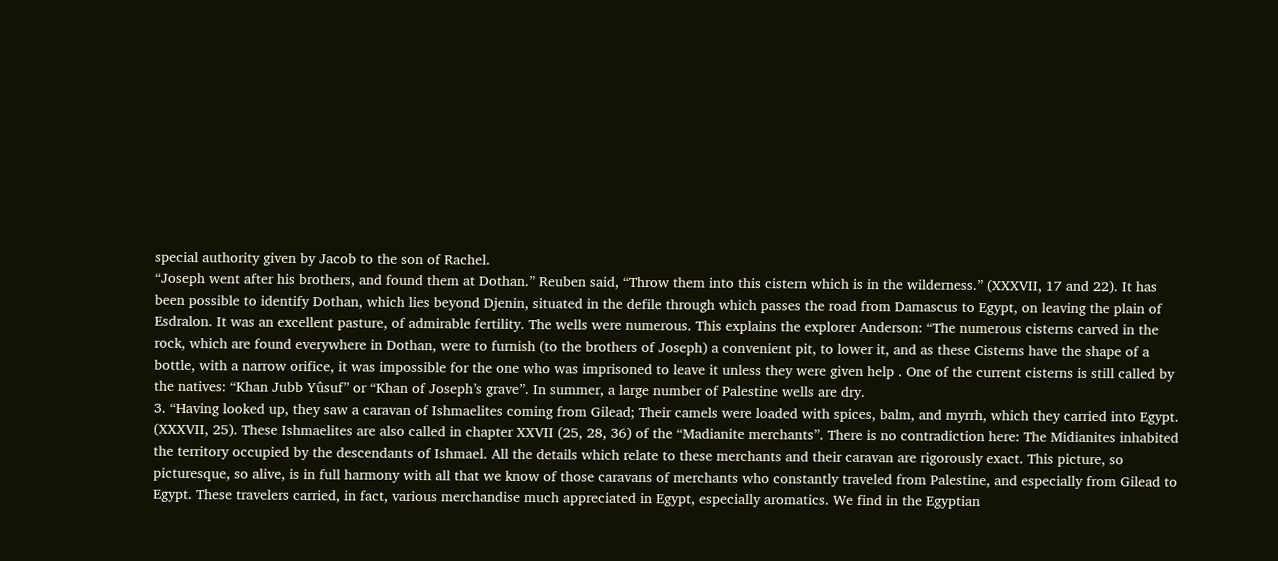special authority given by Jacob to the son of Rachel.
“Joseph went after his brothers, and found them at Dothan.” Reuben said, “Throw them into this cistern which is in the wilderness.” (XXXVII, 17 and 22). It has been possible to identify Dothan, which lies beyond Djenin, situated in the defile through which passes the road from Damascus to Egypt, on leaving the plain of Esdralon. It was an excellent pasture, of admirable fertility. The wells were numerous. This explains the explorer Anderson: “The numerous cisterns carved in the rock, which are found everywhere in Dothan, were to furnish (to the brothers of Joseph) a convenient pit, to lower it, and as these Cisterns have the shape of a bottle, with a narrow orifice, it was impossible for the one who was imprisoned to leave it unless they were given help . One of the current cisterns is still called by the natives: “Khan Jubb Yûsuf” or “Khan of Joseph’s grave”. In summer, a large number of Palestine wells are dry.
3. “Having looked up, they saw a caravan of Ishmaelites coming from Gilead; Their camels were loaded with spices, balm, and myrrh, which they carried into Egypt. (XXXVII, 25). These Ishmaelites are also called in chapter XXVII (25, 28, 36) of the “Madianite merchants”. There is no contradiction here: The Midianites inhabited the territory occupied by the descendants of Ishmael. All the details which relate to these merchants and their caravan are rigorously exact. This picture, so picturesque, so alive, is in full harmony with all that we know of those caravans of merchants who constantly traveled from Palestine, and especially from Gilead to Egypt. These travelers carried, in fact, various merchandise much appreciated in Egypt, especially aromatics. We find in the Egyptian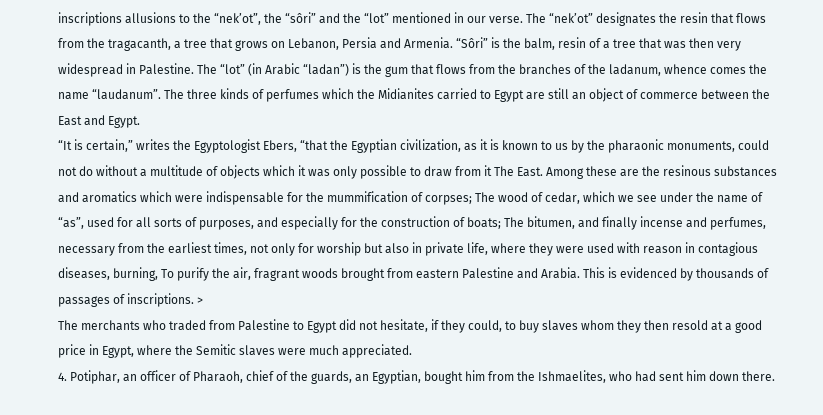inscriptions allusions to the “nek’ot”, the “sôri” and the “lot” mentioned in our verse. The “nek’ot” designates the resin that flows from the tragacanth, a tree that grows on Lebanon, Persia and Armenia. “Sôri” is the balm, resin of a tree that was then very widespread in Palestine. The “lot” (in Arabic “ladan”) is the gum that flows from the branches of the ladanum, whence comes the name “laudanum”. The three kinds of perfumes which the Midianites carried to Egypt are still an object of commerce between the East and Egypt.
“It is certain,” writes the Egyptologist Ebers, “that the Egyptian civilization, as it is known to us by the pharaonic monuments, could not do without a multitude of objects which it was only possible to draw from it The East. Among these are the resinous substances and aromatics which were indispensable for the mummification of corpses; The wood of cedar, which we see under the name of “as”, used for all sorts of purposes, and especially for the construction of boats; The bitumen, and finally incense and perfumes, necessary from the earliest times, not only for worship but also in private life, where they were used with reason in contagious diseases, burning, To purify the air, fragrant woods brought from eastern Palestine and Arabia. This is evidenced by thousands of passages of inscriptions. >
The merchants who traded from Palestine to Egypt did not hesitate, if they could, to buy slaves whom they then resold at a good price in Egypt, where the Semitic slaves were much appreciated.
4. Potiphar, an officer of Pharaoh, chief of the guards, an Egyptian, bought him from the Ishmaelites, who had sent him down there.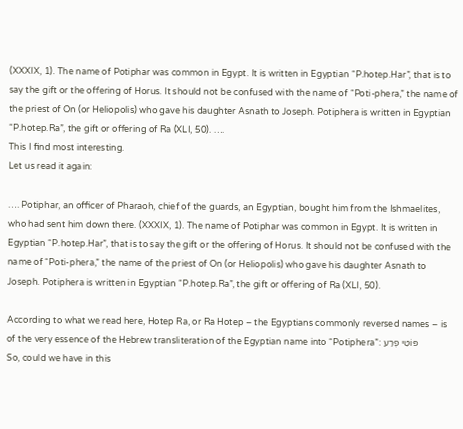(XXXIX, 1). The name of Potiphar was common in Egypt. It is written in Egyptian “P.hotep.Har”, that is to say the gift or the offering of Horus. It should not be confused with the name of “Poti-phera,” the name of the priest of On (or Heliopolis) who gave his daughter Asnath to Joseph. Potiphera is written in Egyptian “P.hotep.Ra”, the gift or offering of Ra (XLI, 50). ….
This I find most interesting.
Let us read it again:

…. Potiphar, an officer of Pharaoh, chief of the guards, an Egyptian, bought him from the Ishmaelites, who had sent him down there. (XXXIX, 1). The name of Potiphar was common in Egypt. It is written in Egyptian “P.hotep.Har”, that is to say the gift or the offering of Horus. It should not be confused with the name of “Poti-phera,” the name of the priest of On (or Heliopolis) who gave his daughter Asnath to Joseph. Potiphera is written in Egyptian “P.hotep.Ra”, the gift or offering of Ra (XLI, 50).

According to what we read here, Hotep Ra, or Ra Hotep – the Egyptians commonly reversed names – is of the very essence of the Hebrew transliteration of the Egyptian name into “Potiphera”: פּוֹטִי פֶרַע
So, could we have in this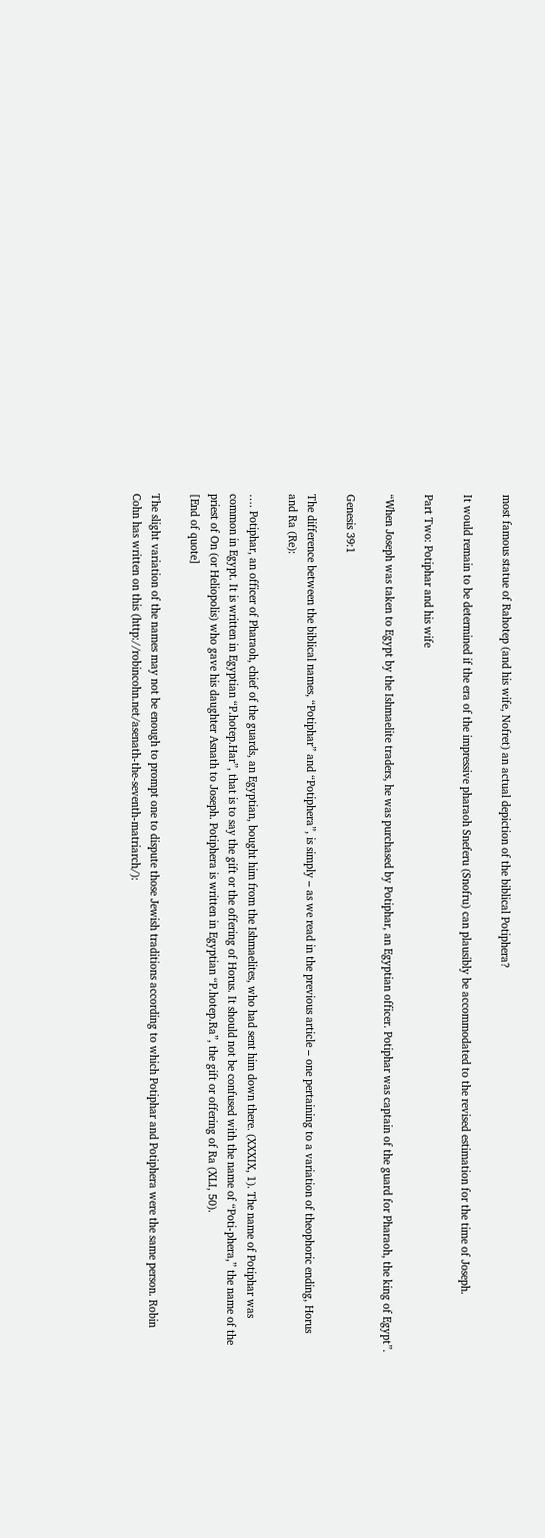most famous statue of Rahotep (and his wife, Nofret) an actual depiction of the biblical Potiphera?

It would remain to be determined if the era of the impressive pharaoh Sneferu (Snofru) can plausibly be accommodated to the revised estimation for the time of Joseph.

Part Two: Potiphar and his wife

“When Joseph was taken to Egypt by the Ishmaelite traders, he was purchased by Potiphar, an Egyptian officer. Potiphar was captain of the guard for Pharaoh, the king of Egypt”.

Genesis 39:1

The difference between the biblical names, “Potiphar” and “Potiphera”, is simply – as we read in the previous article – one pertaining to a variation of theophoric ending, Horus and Ra (Re):

…. Potiphar, an officer of Pharaoh, chief of the guards, an Egyptian, bought him from the Ishmaelites, who had sent him down there. (XXXIX, 1). The name of Potiphar was common in Egypt. It is written in Egyptian “P.hotep.Har”, that is to say the gift or the offering of Horus. It should not be confused with the name of “Poti-phera,” the name of the priest of On (or Heliopolis) who gave his daughter Asnath to Joseph. Potiphera is written in Egyptian “P.hotep.Ra”, the gift or offering of Ra (XLI, 50).
[End of quote]

The slight variation of the names may not be enough to prompt one to dispute those Jewish traditions according to which Potiphar and Potiphera were the same person. Robin Cohn has written on this (http://robincohn.net/asenath-the-seventh-matriarch/):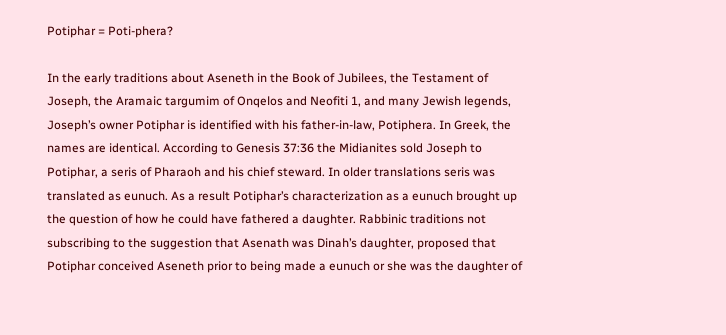Potiphar = Poti-phera?

In the early traditions about Aseneth in the Book of Jubilees, the Testament of Joseph, the Aramaic targumim of Onqelos and Neofiti 1, and many Jewish legends, Joseph’s owner Potiphar is identified with his father-in-law, Potiphera. In Greek, the names are identical. According to Genesis 37:36 the Midianites sold Joseph to Potiphar, a seris of Pharaoh and his chief steward. In older translations seris was translated as eunuch. As a result Potiphar’s characterization as a eunuch brought up the question of how he could have fathered a daughter. Rabbinic traditions not subscribing to the suggestion that Asenath was Dinah’s daughter, proposed that Potiphar conceived Aseneth prior to being made a eunuch or she was the daughter of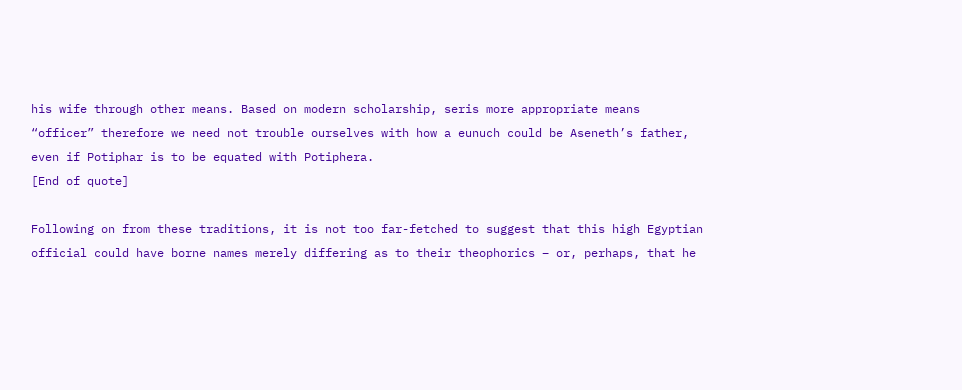his wife through other means. Based on modern scholarship, seris more appropriate means “officer” therefore we need not trouble ourselves with how a eunuch could be Aseneth’s father, even if Potiphar is to be equated with Potiphera.
[End of quote]

Following on from these traditions, it is not too far-fetched to suggest that this high Egyptian official could have borne names merely differing as to their theophorics – or, perhaps, that he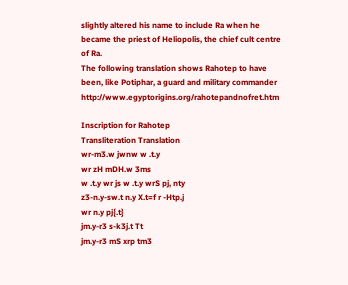slightly altered his name to include Ra when he became the priest of Heliopolis, the chief cult centre of Ra.
The following translation shows Rahotep to have been, like Potiphar, a guard and military commander http://www.egyptorigins.org/rahotepandnofret.htm

Inscription for Rahotep
Transliteration Translation
wr-m3.w jwnw w .t.y
wr zH mDH.w 3ms
w .t.y wr js w .t.y wrS pj, nty
z3-n.y-sw.t n.y X.t=f r -Htp.j
wr n.y pj{.t}
jm.y-r3 s-k3j.t Tt
jm.y-r3 mS xrp tm3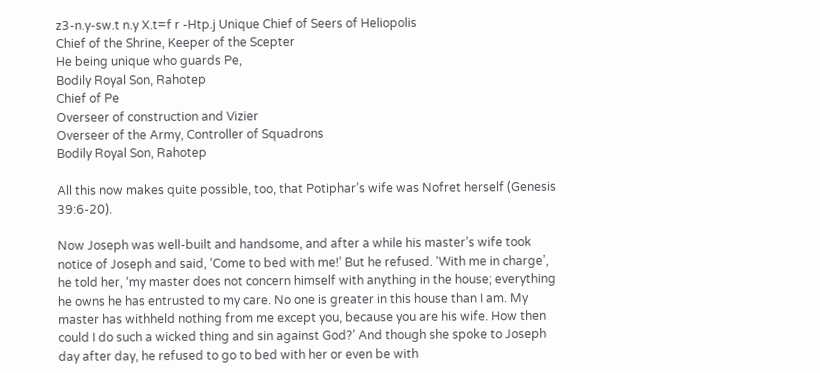z3-n.y-sw.t n.y X.t=f r -Htp.j Unique Chief of Seers of Heliopolis
Chief of the Shrine, Keeper of the Scepter
He being unique who guards Pe,
Bodily Royal Son, Rahotep
Chief of Pe
Overseer of construction and Vizier
Overseer of the Army, Controller of Squadrons
Bodily Royal Son, Rahotep

All this now makes quite possible, too, that Potiphar’s wife was Nofret herself (Genesis 39:6-20).

Now Joseph was well-built and handsome, and after a while his master’s wife took notice of Joseph and said, ‘Come to bed with me!’ But he refused. ‘With me in charge’, he told her, ‘my master does not concern himself with anything in the house; everything he owns he has entrusted to my care. No one is greater in this house than I am. My master has withheld nothing from me except you, because you are his wife. How then could I do such a wicked thing and sin against God?’ And though she spoke to Joseph day after day, he refused to go to bed with her or even be with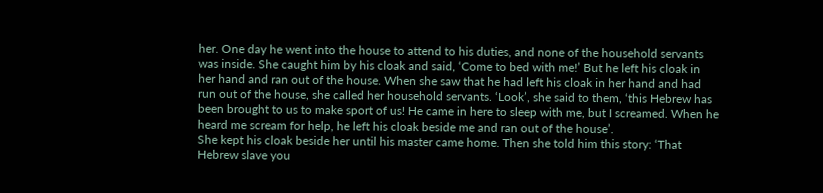her. One day he went into the house to attend to his duties, and none of the household servants was inside. She caught him by his cloak and said, ‘Come to bed with me!’ But he left his cloak in her hand and ran out of the house. When she saw that he had left his cloak in her hand and had run out of the house, she called her household servants. ‘Look’, she said to them, ‘this Hebrew has been brought to us to make sport of us! He came in here to sleep with me, but I screamed. When he heard me scream for help, he left his cloak beside me and ran out of the house’.
She kept his cloak beside her until his master came home. Then she told him this story: ‘That Hebrew slave you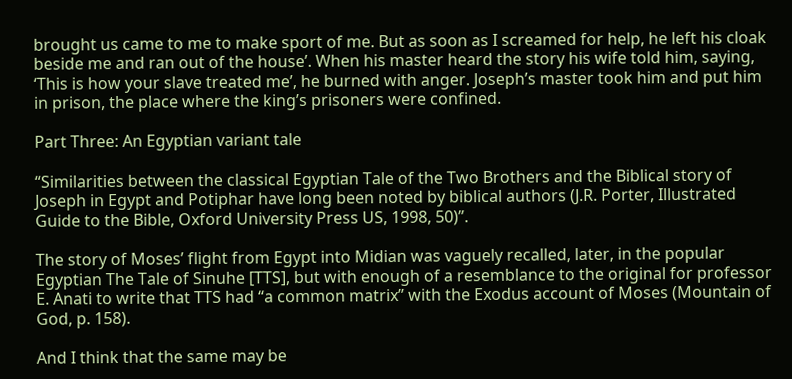brought us came to me to make sport of me. But as soon as I screamed for help, he left his cloak beside me and ran out of the house’. When his master heard the story his wife told him, saying, ‘This is how your slave treated me’, he burned with anger. Joseph’s master took him and put him in prison, the place where the king’s prisoners were confined.

Part Three: An Egyptian variant tale

“Similarities between the classical Egyptian Tale of the Two Brothers and the Biblical story of Joseph in Egypt and Potiphar have long been noted by biblical authors (J.R. Porter, Illustrated Guide to the Bible, Oxford University Press US, 1998, 50)”.

The story of Moses’ flight from Egypt into Midian was vaguely recalled, later, in the popular Egyptian The Tale of Sinuhe [TTS], but with enough of a resemblance to the original for professor E. Anati to write that TTS had “a common matrix” with the Exodus account of Moses (Mountain of God, p. 158).

And I think that the same may be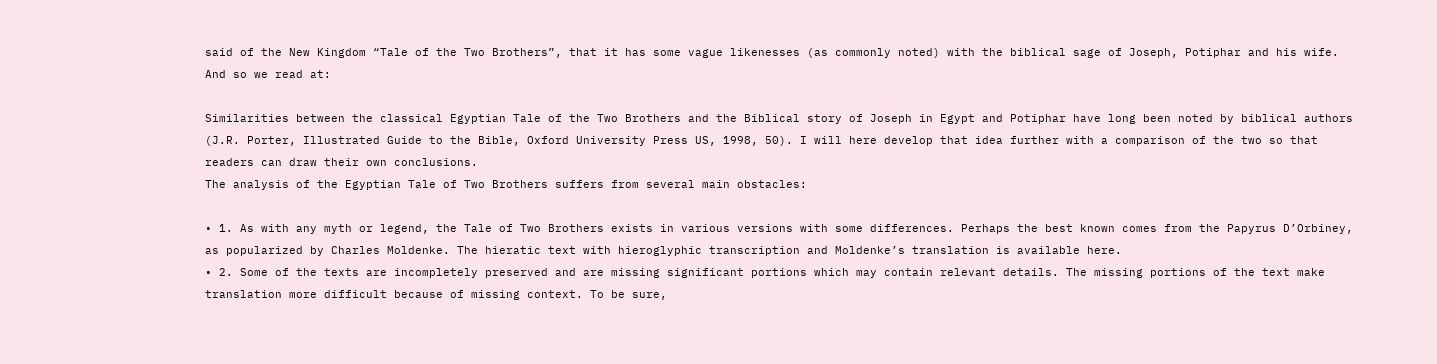said of the New Kingdom “Tale of the Two Brothers”, that it has some vague likenesses (as commonly noted) with the biblical sage of Joseph, Potiphar and his wife. And so we read at:

Similarities between the classical Egyptian Tale of the Two Brothers and the Biblical story of Joseph in Egypt and Potiphar have long been noted by biblical authors (J.R. Porter, Illustrated Guide to the Bible, Oxford University Press US, 1998, 50). I will here develop that idea further with a comparison of the two so that readers can draw their own conclusions.
The analysis of the Egyptian Tale of Two Brothers suffers from several main obstacles:

• 1. As with any myth or legend, the Tale of Two Brothers exists in various versions with some differences. Perhaps the best known comes from the Papyrus D’Orbiney, as popularized by Charles Moldenke. The hieratic text with hieroglyphic transcription and Moldenke’s translation is available here.
• 2. Some of the texts are incompletely preserved and are missing significant portions which may contain relevant details. The missing portions of the text make translation more difficult because of missing context. To be sure,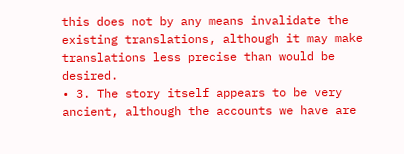this does not by any means invalidate the existing translations, although it may make translations less precise than would be desired.
• 3. The story itself appears to be very ancient, although the accounts we have are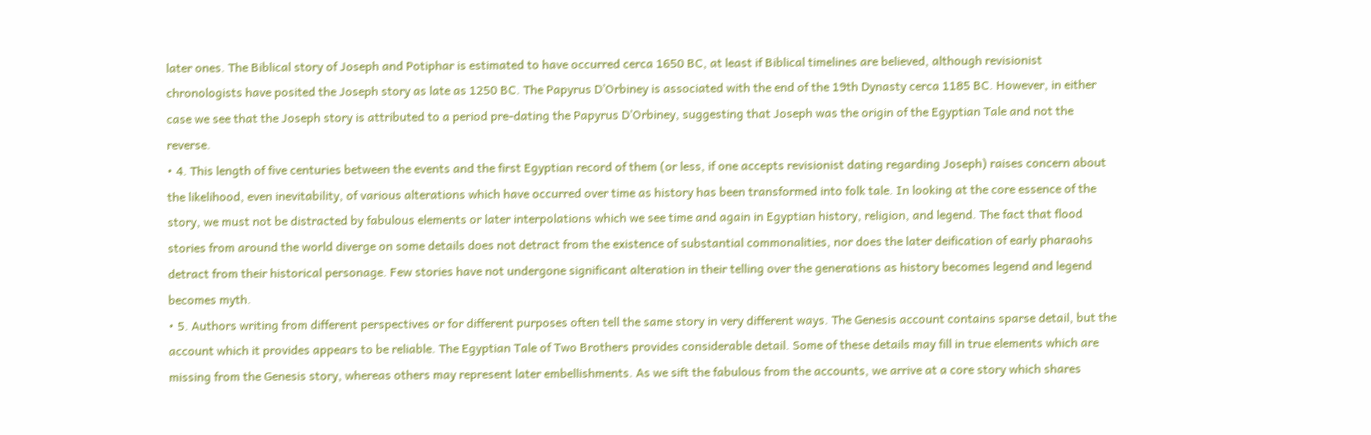later ones. The Biblical story of Joseph and Potiphar is estimated to have occurred cerca 1650 BC, at least if Biblical timelines are believed, although revisionist chronologists have posited the Joseph story as late as 1250 BC. The Papyrus D’Orbiney is associated with the end of the 19th Dynasty cerca 1185 BC. However, in either case we see that the Joseph story is attributed to a period pre-dating the Papyrus D’Orbiney, suggesting that Joseph was the origin of the Egyptian Tale and not the reverse.
• 4. This length of five centuries between the events and the first Egyptian record of them (or less, if one accepts revisionist dating regarding Joseph) raises concern about the likelihood, even inevitability, of various alterations which have occurred over time as history has been transformed into folk tale. In looking at the core essence of the story, we must not be distracted by fabulous elements or later interpolations which we see time and again in Egyptian history, religion, and legend. The fact that flood stories from around the world diverge on some details does not detract from the existence of substantial commonalities, nor does the later deification of early pharaohs detract from their historical personage. Few stories have not undergone significant alteration in their telling over the generations as history becomes legend and legend becomes myth.
• 5. Authors writing from different perspectives or for different purposes often tell the same story in very different ways. The Genesis account contains sparse detail, but the account which it provides appears to be reliable. The Egyptian Tale of Two Brothers provides considerable detail. Some of these details may fill in true elements which are missing from the Genesis story, whereas others may represent later embellishments. As we sift the fabulous from the accounts, we arrive at a core story which shares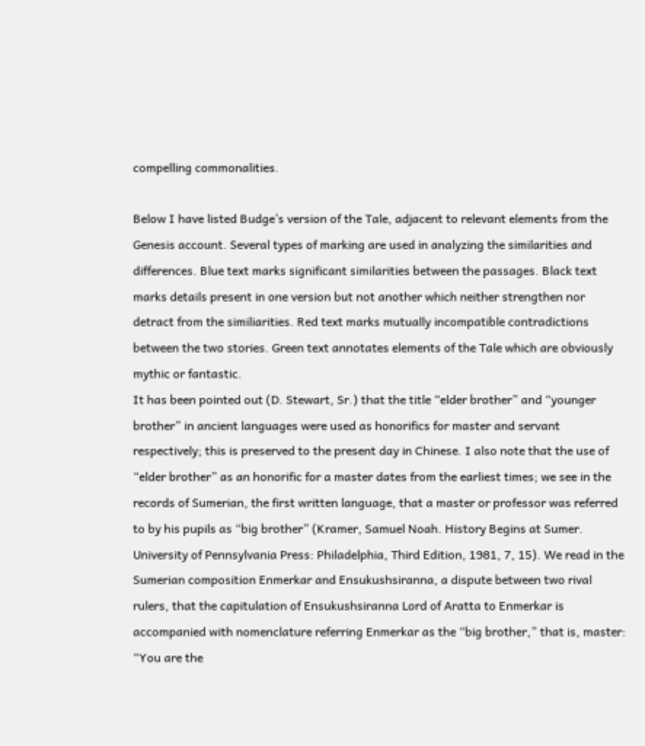compelling commonalities.

Below I have listed Budge’s version of the Tale, adjacent to relevant elements from the Genesis account. Several types of marking are used in analyzing the similarities and differences. Blue text marks significant similarities between the passages. Black text marks details present in one version but not another which neither strengthen nor detract from the similiarities. Red text marks mutually incompatible contradictions between the two stories. Green text annotates elements of the Tale which are obviously mythic or fantastic.
It has been pointed out (D. Stewart, Sr.) that the title “elder brother” and “younger brother” in ancient languages were used as honorifics for master and servant respectively; this is preserved to the present day in Chinese. I also note that the use of “elder brother” as an honorific for a master dates from the earliest times; we see in the records of Sumerian, the first written language, that a master or professor was referred to by his pupils as “big brother” (Kramer, Samuel Noah. History Begins at Sumer. University of Pennsylvania Press: Philadelphia, Third Edition, 1981, 7, 15). We read in the Sumerian composition Enmerkar and Ensukushsiranna, a dispute between two rival rulers, that the capitulation of Ensukushsiranna Lord of Aratta to Enmerkar is accompanied with nomenclature referring Enmerkar as the “big brother,” that is, master:
“You are the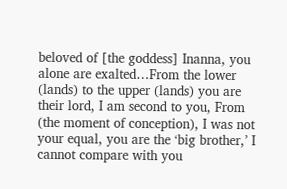beloved of [the goddess] Inanna, you alone are exalted…From the lower (lands) to the upper (lands) you are their lord, I am second to you, From (the moment of conception), I was not your equal, you are the ‘big brother,’ I cannot compare with you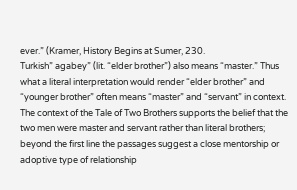ever.” (Kramer, History Begins at Sumer, 230.
Turkish” agabey” (lit. “elder brother”) also means “master.” Thus what a literal interpretation would render “elder brother” and “younger brother” often means “master” and “servant” in context.
The context of the Tale of Two Brothers supports the belief that the two men were master and servant rather than literal brothers; beyond the first line the passages suggest a close mentorship or adoptive type of relationship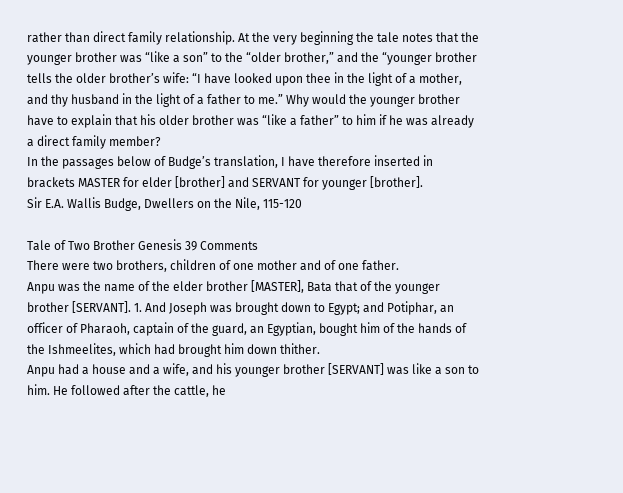rather than direct family relationship. At the very beginning the tale notes that the younger brother was “like a son” to the “older brother,” and the “younger brother tells the older brother’s wife: “I have looked upon thee in the light of a mother, and thy husband in the light of a father to me.” Why would the younger brother have to explain that his older brother was “like a father” to him if he was already a direct family member?
In the passages below of Budge’s translation, I have therefore inserted in brackets MASTER for elder [brother] and SERVANT for younger [brother].
Sir E.A. Wallis Budge, Dwellers on the Nile, 115-120

Tale of Two Brother Genesis 39 Comments
There were two brothers, children of one mother and of one father.
Anpu was the name of the elder brother [MASTER], Bata that of the younger brother [SERVANT]. 1. And Joseph was brought down to Egypt; and Potiphar, an officer of Pharaoh, captain of the guard, an Egyptian, bought him of the hands of the Ishmeelites, which had brought him down thither.
Anpu had a house and a wife, and his younger brother [SERVANT] was like a son to him. He followed after the cattle, he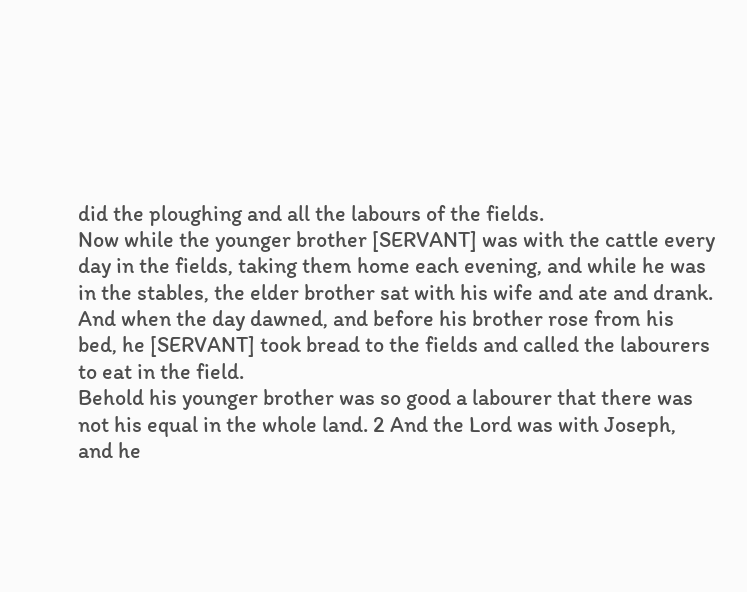did the ploughing and all the labours of the fields.
Now while the younger brother [SERVANT] was with the cattle every day in the fields, taking them home each evening, and while he was in the stables, the elder brother sat with his wife and ate and drank.
And when the day dawned, and before his brother rose from his bed, he [SERVANT] took bread to the fields and called the labourers to eat in the field.
Behold his younger brother was so good a labourer that there was not his equal in the whole land. 2 And the Lord was with Joseph, and he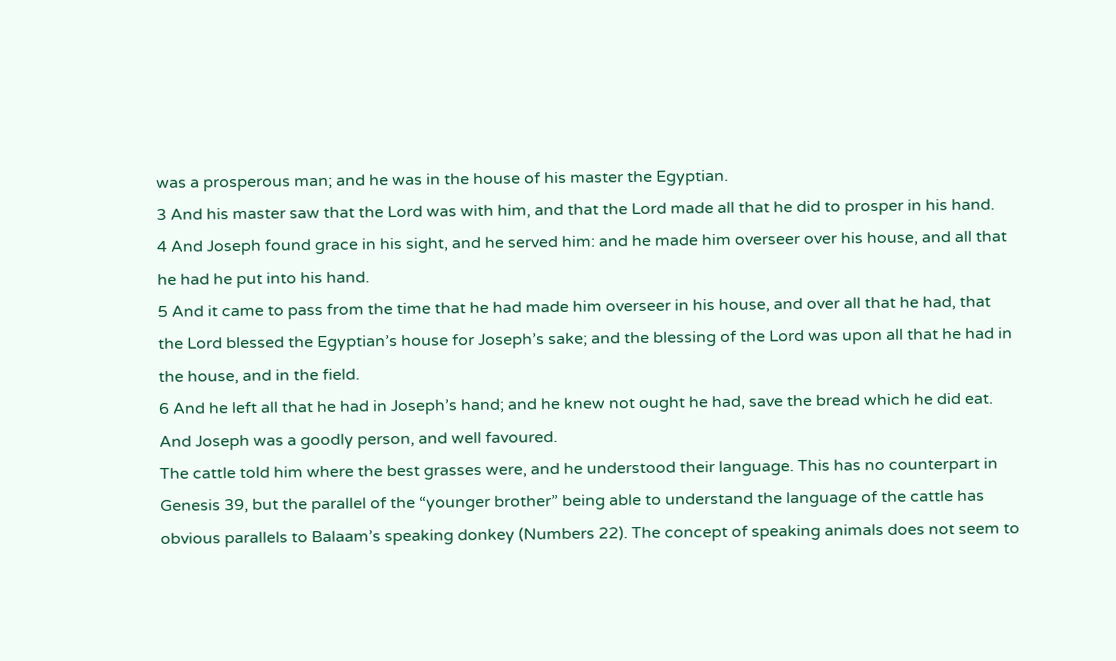was a prosperous man; and he was in the house of his master the Egyptian.
3 And his master saw that the Lord was with him, and that the Lord made all that he did to prosper in his hand.
4 And Joseph found grace in his sight, and he served him: and he made him overseer over his house, and all that he had he put into his hand.
5 And it came to pass from the time that he had made him overseer in his house, and over all that he had, that the Lord blessed the Egyptian’s house for Joseph’s sake; and the blessing of the Lord was upon all that he had in the house, and in the field.
6 And he left all that he had in Joseph’s hand; and he knew not ought he had, save the bread which he did eat. And Joseph was a goodly person, and well favoured.
The cattle told him where the best grasses were, and he understood their language. This has no counterpart in Genesis 39, but the parallel of the “younger brother” being able to understand the language of the cattle has obvious parallels to Balaam’s speaking donkey (Numbers 22). The concept of speaking animals does not seem to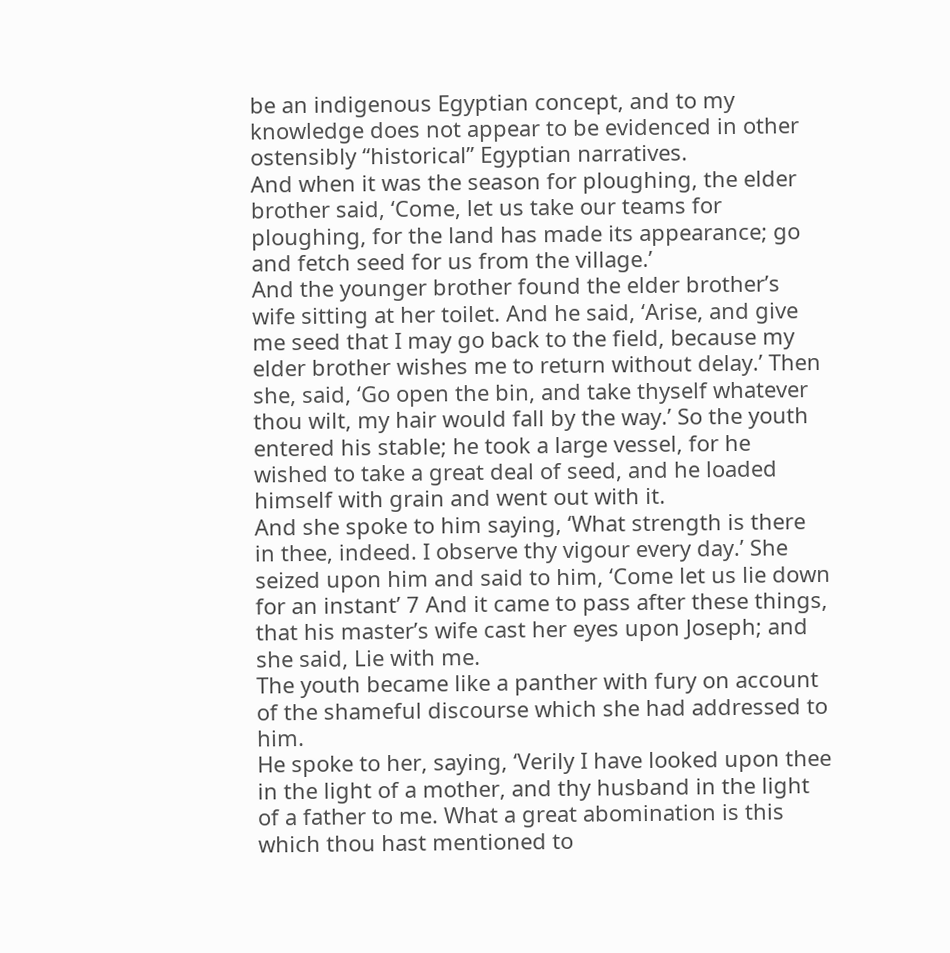be an indigenous Egyptian concept, and to my knowledge does not appear to be evidenced in other ostensibly “historical” Egyptian narratives.
And when it was the season for ploughing, the elder brother said, ‘Come, let us take our teams for ploughing, for the land has made its appearance; go and fetch seed for us from the village.’
And the younger brother found the elder brother’s wife sitting at her toilet. And he said, ‘Arise, and give me seed that I may go back to the field, because my elder brother wishes me to return without delay.’ Then she, said, ‘Go open the bin, and take thyself whatever thou wilt, my hair would fall by the way.’ So the youth entered his stable; he took a large vessel, for he wished to take a great deal of seed, and he loaded himself with grain and went out with it.
And she spoke to him saying, ‘What strength is there in thee, indeed. I observe thy vigour every day.’ She seized upon him and said to him, ‘Come let us lie down for an instant’ 7 And it came to pass after these things, that his master’s wife cast her eyes upon Joseph; and she said, Lie with me.
The youth became like a panther with fury on account of the shameful discourse which she had addressed to him.
He spoke to her, saying, ‘Verily I have looked upon thee in the light of a mother, and thy husband in the light of a father to me. What a great abomination is this which thou hast mentioned to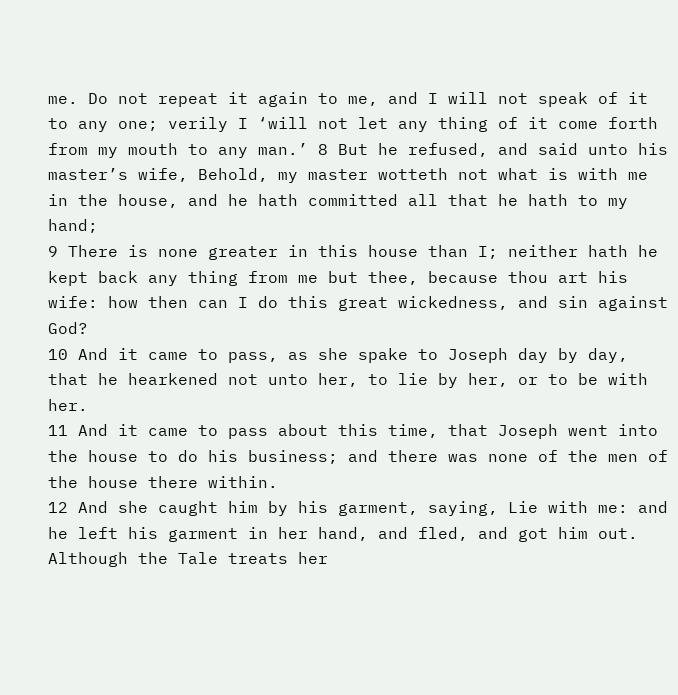me. Do not repeat it again to me, and I will not speak of it to any one; verily I ‘will not let any thing of it come forth from my mouth to any man.’ 8 But he refused, and said unto his master’s wife, Behold, my master wotteth not what is with me in the house, and he hath committed all that he hath to my hand;
9 There is none greater in this house than I; neither hath he kept back any thing from me but thee, because thou art his wife: how then can I do this great wickedness, and sin against God?
10 And it came to pass, as she spake to Joseph day by day, that he hearkened not unto her, to lie by her, or to be with her.
11 And it came to pass about this time, that Joseph went into the house to do his business; and there was none of the men of the house there within.
12 And she caught him by his garment, saying, Lie with me: and he left his garment in her hand, and fled, and got him out. Although the Tale treats her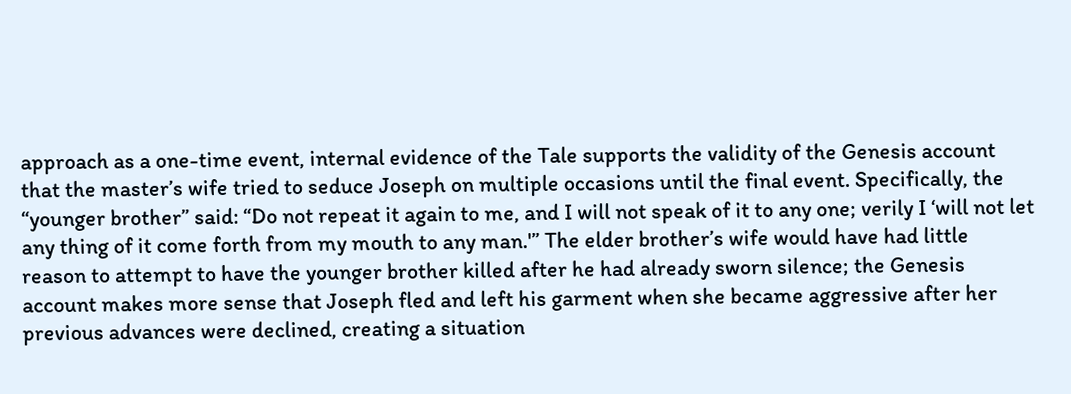approach as a one-time event, internal evidence of the Tale supports the validity of the Genesis account that the master’s wife tried to seduce Joseph on multiple occasions until the final event. Specifically, the “younger brother” said: “Do not repeat it again to me, and I will not speak of it to any one; verily I ‘will not let any thing of it come forth from my mouth to any man.'” The elder brother’s wife would have had little reason to attempt to have the younger brother killed after he had already sworn silence; the Genesis account makes more sense that Joseph fled and left his garment when she became aggressive after her previous advances were declined, creating a situation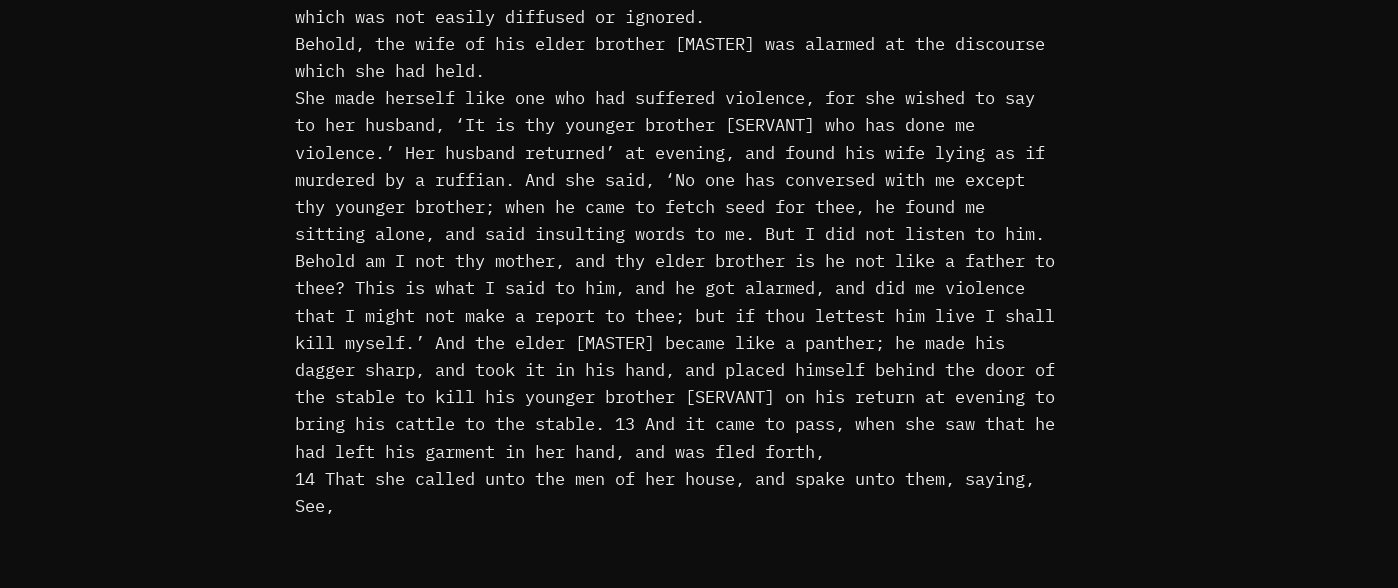which was not easily diffused or ignored.
Behold, the wife of his elder brother [MASTER] was alarmed at the discourse which she had held.
She made herself like one who had suffered violence, for she wished to say to her husband, ‘It is thy younger brother [SERVANT] who has done me violence.’ Her husband returned’ at evening, and found his wife lying as if murdered by a ruffian. And she said, ‘No one has conversed with me except thy younger brother; when he came to fetch seed for thee, he found me sitting alone, and said insulting words to me. But I did not listen to him. Behold am I not thy mother, and thy elder brother is he not like a father to thee? This is what I said to him, and he got alarmed, and did me violence that I might not make a report to thee; but if thou lettest him live I shall kill myself.’ And the elder [MASTER] became like a panther; he made his dagger sharp, and took it in his hand, and placed himself behind the door of the stable to kill his younger brother [SERVANT] on his return at evening to bring his cattle to the stable. 13 And it came to pass, when she saw that he had left his garment in her hand, and was fled forth,
14 That she called unto the men of her house, and spake unto them, saying, See,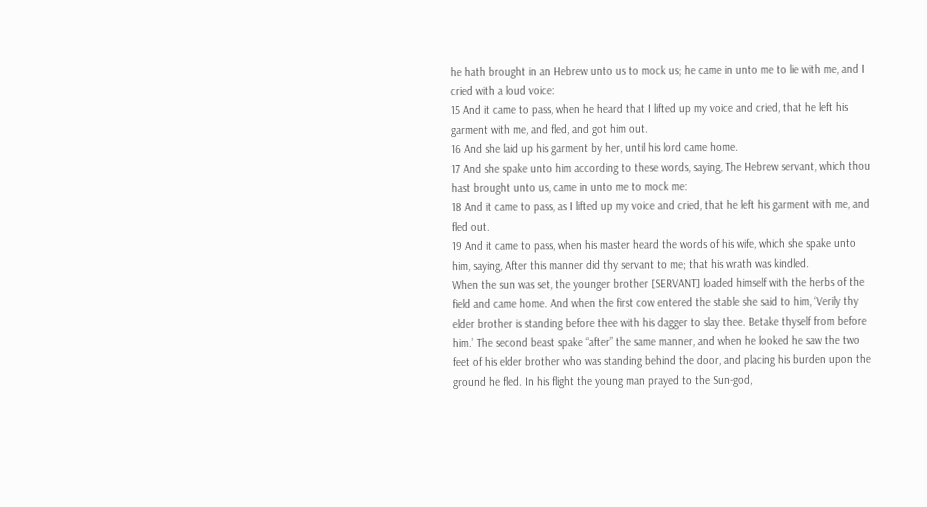he hath brought in an Hebrew unto us to mock us; he came in unto me to lie with me, and I cried with a loud voice:
15 And it came to pass, when he heard that I lifted up my voice and cried, that he left his garment with me, and fled, and got him out.
16 And she laid up his garment by her, until his lord came home.
17 And she spake unto him according to these words, saying, The Hebrew servant, which thou hast brought unto us, came in unto me to mock me:
18 And it came to pass, as I lifted up my voice and cried, that he left his garment with me, and fled out.
19 And it came to pass, when his master heard the words of his wife, which she spake unto him, saying, After this manner did thy servant to me; that his wrath was kindled.
When the sun was set, the younger brother [SERVANT] loaded himself with the herbs of the field and came home. And when the first cow entered the stable she said to him, ‘Verily thy elder brother is standing before thee with his dagger to slay thee. Betake thyself from before him.’ The second beast spake “after” the same manner, and when he looked he saw the two feet of his elder brother who was standing behind the door, and placing his burden upon the ground he fled. In his flight the young man prayed to the Sun-god,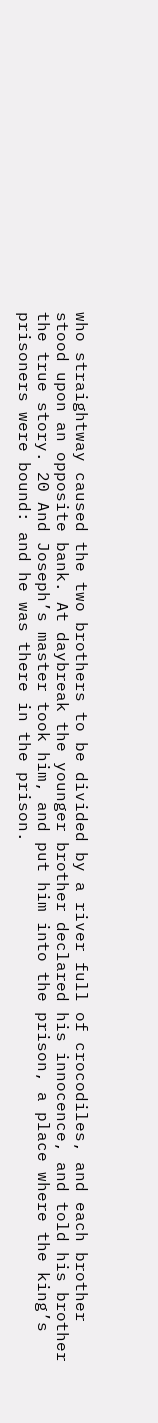who straightway caused the two brothers to be divided by a river full of crocodiles, and each brother stood upon an opposite bank. At daybreak the younger brother declared his innocence, and told his brother the true story. 20 And Joseph’s master took him, and put him into the prison, a place where the king’s prisoners were bound: and he was there in the prison.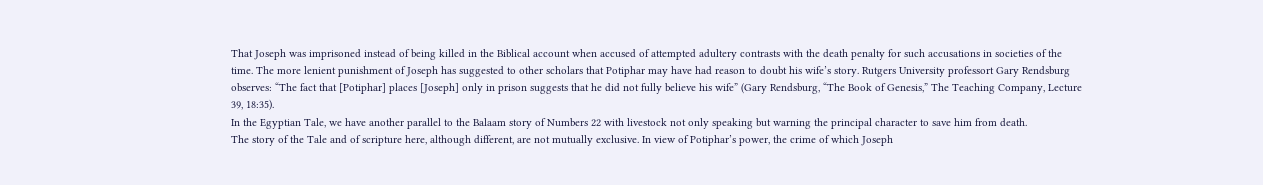That Joseph was imprisoned instead of being killed in the Biblical account when accused of attempted adultery contrasts with the death penalty for such accusations in societies of the time. The more lenient punishment of Joseph has suggested to other scholars that Potiphar may have had reason to doubt his wife’s story. Rutgers University professort Gary Rendsburg observes: “The fact that [Potiphar] places [Joseph] only in prison suggests that he did not fully believe his wife” (Gary Rendsburg, “The Book of Genesis,” The Teaching Company, Lecture 39, 18:35).
In the Egyptian Tale, we have another parallel to the Balaam story of Numbers 22 with livestock not only speaking but warning the principal character to save him from death.
The story of the Tale and of scripture here, although different, are not mutually exclusive. In view of Potiphar’s power, the crime of which Joseph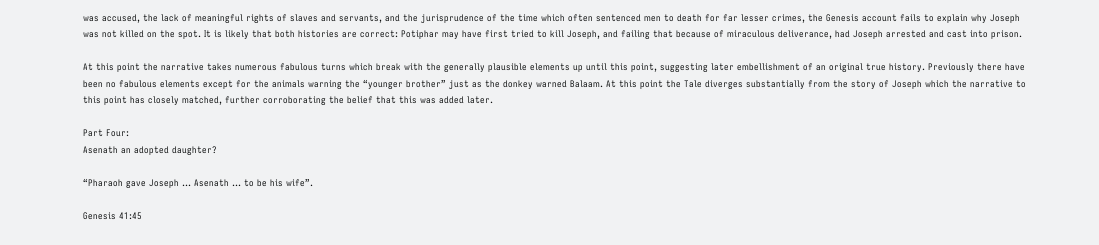was accused, the lack of meaningful rights of slaves and servants, and the jurisprudence of the time which often sentenced men to death for far lesser crimes, the Genesis account fails to explain why Joseph was not killed on the spot. It is likely that both histories are correct: Potiphar may have first tried to kill Joseph, and failing that because of miraculous deliverance, had Joseph arrested and cast into prison.

At this point the narrative takes numerous fabulous turns which break with the generally plausible elements up until this point, suggesting later embellishment of an original true history. Previously there have been no fabulous elements except for the animals warning the “younger brother” just as the donkey warned Balaam. At this point the Tale diverges substantially from the story of Joseph which the narrative to this point has closely matched, further corroborating the belief that this was added later.

Part Four:
Asenath an adopted daughter?

“Pharaoh gave Joseph … Asenath … to be his wife”.

Genesis 41:45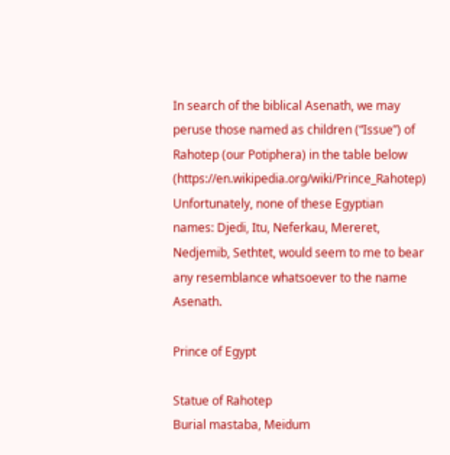In search of the biblical Asenath, we may peruse those named as children (“Issue”) of Rahotep (our Potiphera) in the table below (https://en.wikipedia.org/wiki/Prince_Rahotep)
Unfortunately, none of these Egyptian names: Djedi, Itu, Neferkau, Mereret, Nedjemib, Sethtet, would seem to me to bear any resemblance whatsoever to the name Asenath.

Prince of Egypt

Statue of Rahotep
Burial mastaba, Meidum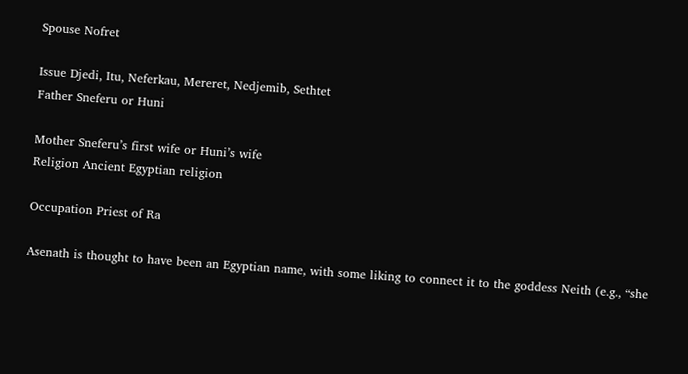Spouse Nofret

Issue Djedi, Itu, Neferkau, Mereret, Nedjemib, Sethtet
Father Sneferu or Huni

Mother Sneferu’s first wife or Huni’s wife
Religion Ancient Egyptian religion

Occupation Priest of Ra

Asenath is thought to have been an Egyptian name, with some liking to connect it to the goddess Neith (e.g., “she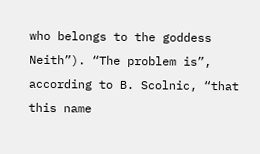who belongs to the goddess Neith”). “The problem is”, according to B. Scolnic, “that this name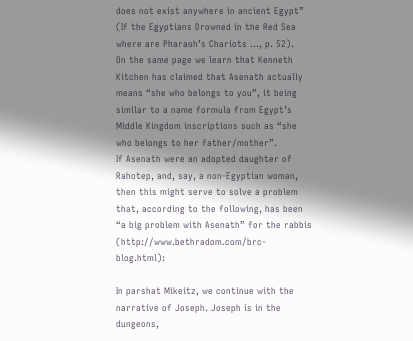does not exist anywhere in ancient Egypt” (If the Egyptians Drowned in the Red Sea where are Pharaoh’s Chariots …, p. 52).
On the same page we learn that Kenneth Kitchen has claimed that Asenath actually means “she who belongs to you”, it being similar to a name formula from Egypt’s Middle Kingdom inscriptions such as “she who belongs to her father/mother”.
If Asenath were an adopted daughter of Rahotep, and, say, a non-Egyptian woman, then this might serve to solve a problem that, according to the following, has been “a big problem with Asenath” for the rabbis (http://www.bethradom.com/brc-blog.html):

In parshat Mikeitz, we continue with the narrative of Joseph. Joseph is in the dungeons,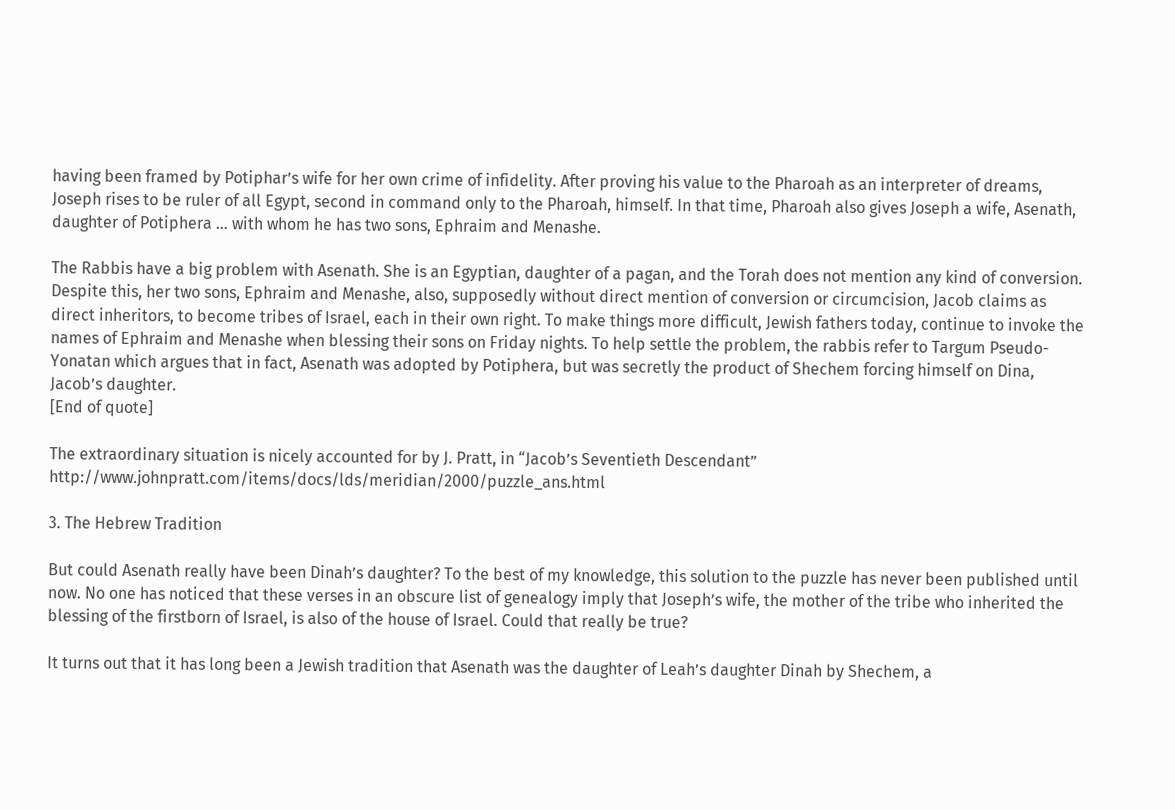having been framed by Potiphar’s wife for her own crime of infidelity. After proving his value to the Pharoah as an interpreter of dreams, Joseph rises to be ruler of all Egypt, second in command only to the Pharoah, himself. In that time, Pharoah also gives Joseph a wife, Asenath, daughter of Potiphera … with whom he has two sons, Ephraim and Menashe.

The Rabbis have a big problem with Asenath. She is an Egyptian, daughter of a pagan, and the Torah does not mention any kind of conversion. Despite this, her two sons, Ephraim and Menashe, also, supposedly without direct mention of conversion or circumcision, Jacob claims as direct inheritors, to become tribes of Israel, each in their own right. To make things more difficult, Jewish fathers today, continue to invoke the names of Ephraim and Menashe when blessing their sons on Friday nights. To help settle the problem, the rabbis refer to Targum Pseudo-Yonatan which argues that in fact, Asenath was adopted by Potiphera, but was secretly the product of Shechem forcing himself on Dina, Jacob’s daughter.
[End of quote]

The extraordinary situation is nicely accounted for by J. Pratt, in “Jacob’s Seventieth Descendant” http://www.johnpratt.com/items/docs/lds/meridian/2000/puzzle_ans.html

3. The Hebrew Tradition

But could Asenath really have been Dinah’s daughter? To the best of my knowledge, this solution to the puzzle has never been published until now. No one has noticed that these verses in an obscure list of genealogy imply that Joseph’s wife, the mother of the tribe who inherited the blessing of the firstborn of Israel, is also of the house of Israel. Could that really be true?

It turns out that it has long been a Jewish tradition that Asenath was the daughter of Leah’s daughter Dinah by Shechem, a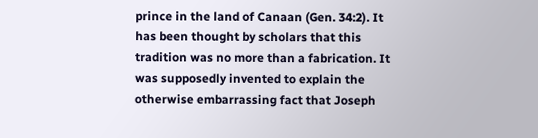prince in the land of Canaan (Gen. 34:2). It has been thought by scholars that this tradition was no more than a fabrication. It was supposedly invented to explain the otherwise embarrassing fact that Joseph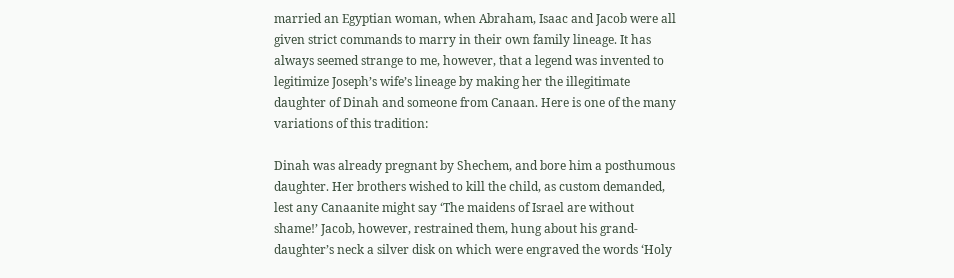married an Egyptian woman, when Abraham, Isaac and Jacob were all given strict commands to marry in their own family lineage. It has always seemed strange to me, however, that a legend was invented to legitimize Joseph’s wife’s lineage by making her the illegitimate daughter of Dinah and someone from Canaan. Here is one of the many variations of this tradition:

Dinah was already pregnant by Shechem, and bore him a posthumous daughter. Her brothers wished to kill the child, as custom demanded, lest any Canaanite might say ‘The maidens of Israel are without shame!’ Jacob, however, restrained them, hung about his grand-daughter’s neck a silver disk on which were engraved the words ‘Holy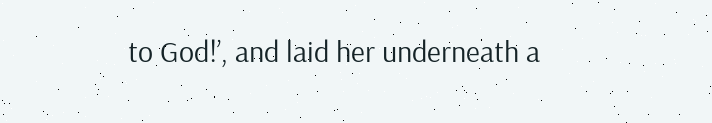to God!’, and laid her underneath a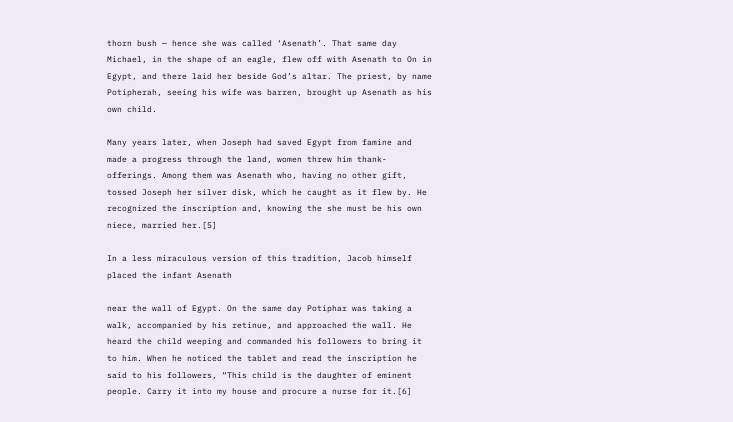thorn bush — hence she was called ‘Asenath’. That same day Michael, in the shape of an eagle, flew off with Asenath to On in Egypt, and there laid her beside God’s altar. The priest, by name Potipherah, seeing his wife was barren, brought up Asenath as his own child.

Many years later, when Joseph had saved Egypt from famine and made a progress through the land, women threw him thank-offerings. Among them was Asenath who, having no other gift, tossed Joseph her silver disk, which he caught as it flew by. He recognized the inscription and, knowing the she must be his own niece, married her.[5]

In a less miraculous version of this tradition, Jacob himself placed the infant Asenath

near the wall of Egypt. On the same day Potiphar was taking a walk, accompanied by his retinue, and approached the wall. He heard the child weeping and commanded his followers to bring it to him. When he noticed the tablet and read the inscription he said to his followers, “This child is the daughter of eminent people. Carry it into my house and procure a nurse for it.[6]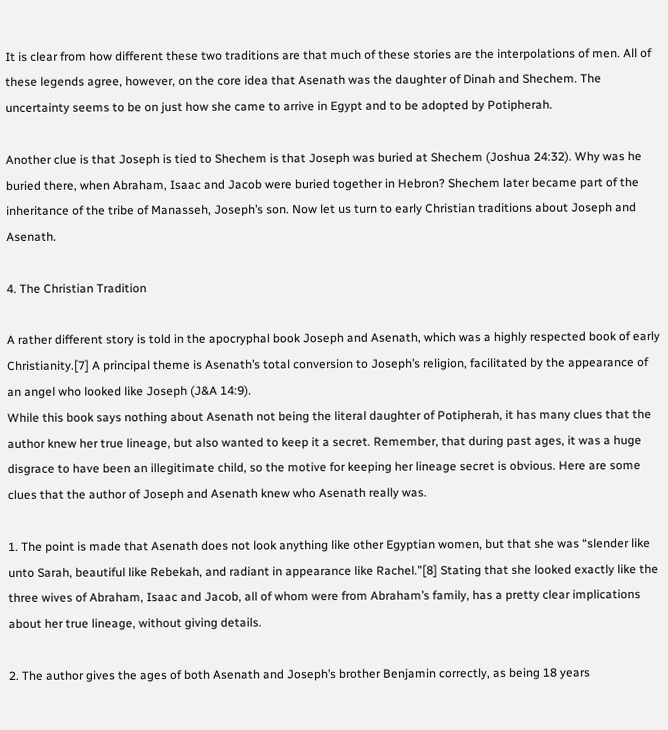It is clear from how different these two traditions are that much of these stories are the interpolations of men. All of these legends agree, however, on the core idea that Asenath was the daughter of Dinah and Shechem. The uncertainty seems to be on just how she came to arrive in Egypt and to be adopted by Potipherah.

Another clue is that Joseph is tied to Shechem is that Joseph was buried at Shechem (Joshua 24:32). Why was he buried there, when Abraham, Isaac and Jacob were buried together in Hebron? Shechem later became part of the inheritance of the tribe of Manasseh, Joseph’s son. Now let us turn to early Christian traditions about Joseph and Asenath.

4. The Christian Tradition

A rather different story is told in the apocryphal book Joseph and Asenath, which was a highly respected book of early Christianity.[7] A principal theme is Asenath’s total conversion to Joseph’s religion, facilitated by the appearance of an angel who looked like Joseph (J&A 14:9).
While this book says nothing about Asenath not being the literal daughter of Potipherah, it has many clues that the author knew her true lineage, but also wanted to keep it a secret. Remember, that during past ages, it was a huge disgrace to have been an illegitimate child, so the motive for keeping her lineage secret is obvious. Here are some clues that the author of Joseph and Asenath knew who Asenath really was.

1. The point is made that Asenath does not look anything like other Egyptian women, but that she was “slender like unto Sarah, beautiful like Rebekah, and radiant in appearance like Rachel.”[8] Stating that she looked exactly like the three wives of Abraham, Isaac and Jacob, all of whom were from Abraham’s family, has a pretty clear implications about her true lineage, without giving details.

2. The author gives the ages of both Asenath and Joseph’s brother Benjamin correctly, as being 18 years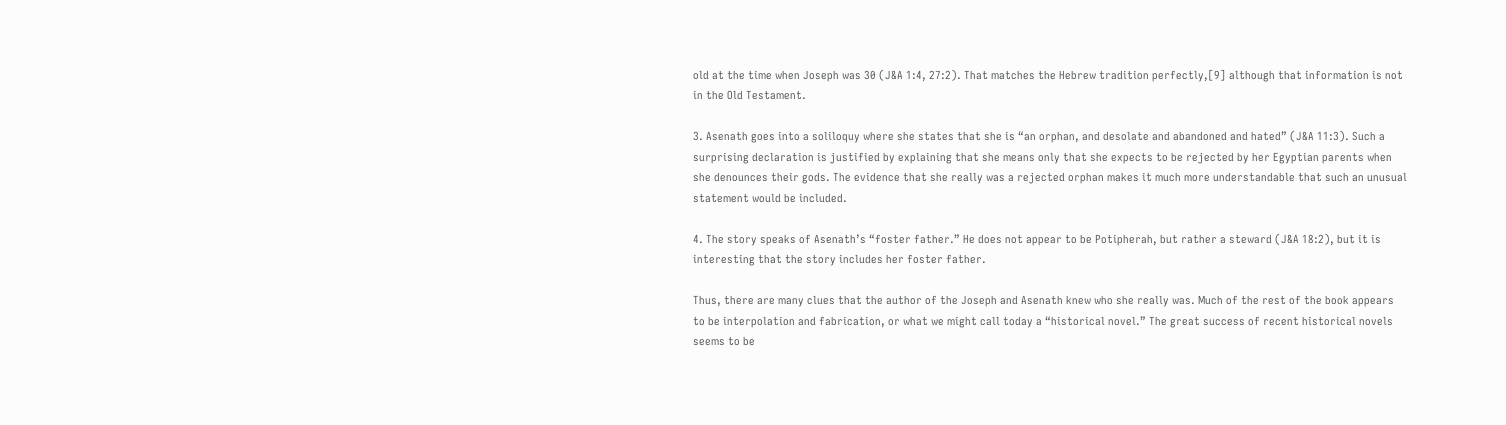old at the time when Joseph was 30 (J&A 1:4, 27:2). That matches the Hebrew tradition perfectly,[9] although that information is not in the Old Testament.

3. Asenath goes into a soliloquy where she states that she is “an orphan, and desolate and abandoned and hated” (J&A 11:3). Such a surprising declaration is justified by explaining that she means only that she expects to be rejected by her Egyptian parents when she denounces their gods. The evidence that she really was a rejected orphan makes it much more understandable that such an unusual statement would be included.

4. The story speaks of Asenath’s “foster father.” He does not appear to be Potipherah, but rather a steward (J&A 18:2), but it is interesting that the story includes her foster father.

Thus, there are many clues that the author of the Joseph and Asenath knew who she really was. Much of the rest of the book appears to be interpolation and fabrication, or what we might call today a “historical novel.” The great success of recent historical novels seems to be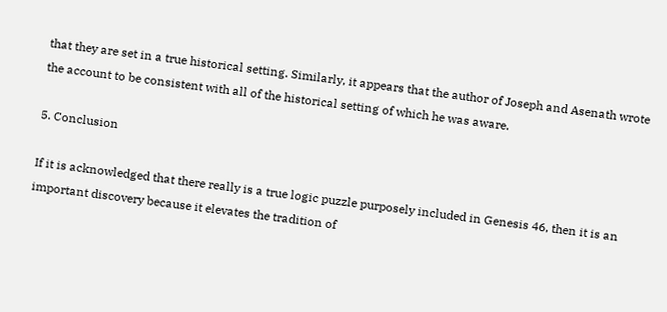that they are set in a true historical setting. Similarly, it appears that the author of Joseph and Asenath wrote the account to be consistent with all of the historical setting of which he was aware.

5. Conclusion

If it is acknowledged that there really is a true logic puzzle purposely included in Genesis 46, then it is an important discovery because it elevates the tradition of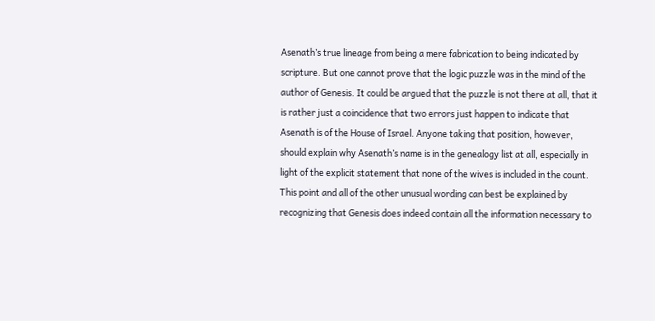Asenath’s true lineage from being a mere fabrication to being indicated by scripture. But one cannot prove that the logic puzzle was in the mind of the author of Genesis. It could be argued that the puzzle is not there at all, that it is rather just a coincidence that two errors just happen to indicate that Asenath is of the House of Israel. Anyone taking that position, however, should explain why Asenath’s name is in the genealogy list at all, especially in light of the explicit statement that none of the wives is included in the count. This point and all of the other unusual wording can best be explained by recognizing that Genesis does indeed contain all the information necessary to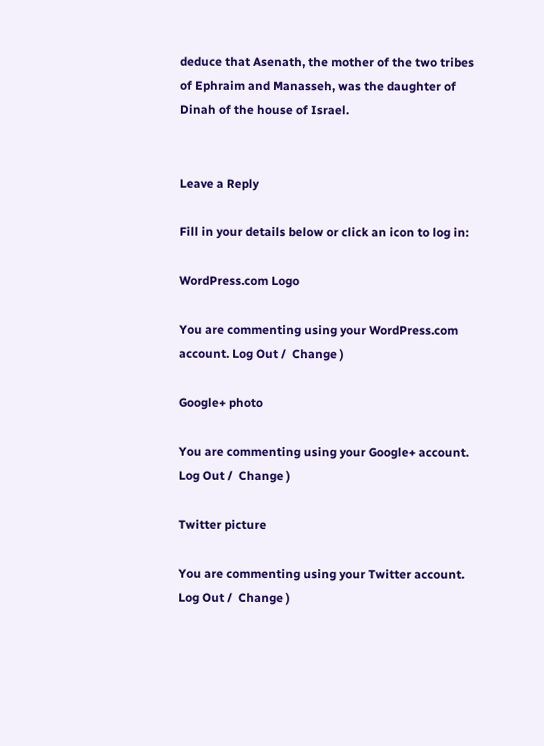deduce that Asenath, the mother of the two tribes of Ephraim and Manasseh, was the daughter of Dinah of the house of Israel.


Leave a Reply

Fill in your details below or click an icon to log in:

WordPress.com Logo

You are commenting using your WordPress.com account. Log Out /  Change )

Google+ photo

You are commenting using your Google+ account. Log Out /  Change )

Twitter picture

You are commenting using your Twitter account. Log Out /  Change )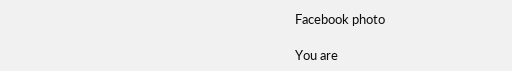Facebook photo

You are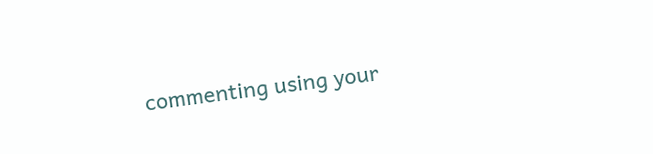commenting using your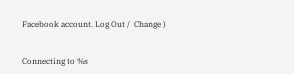Facebook account. Log Out /  Change )


Connecting to %s